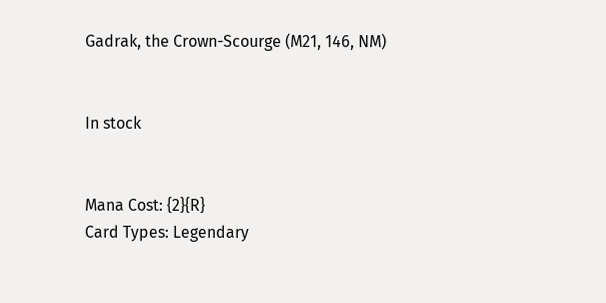Gadrak, the Crown-Scourge (M21, 146, NM)


In stock


Mana Cost: {2}{R}
Card Types: Legendary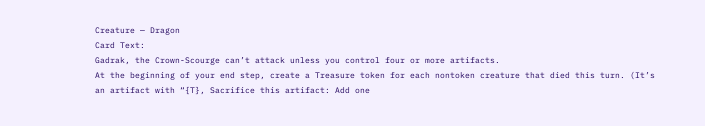Creature — Dragon
Card Text:
Gadrak, the Crown-Scourge can’t attack unless you control four or more artifacts.
At the beginning of your end step, create a Treasure token for each nontoken creature that died this turn. (It’s an artifact with “{T}, Sacrifice this artifact: Add one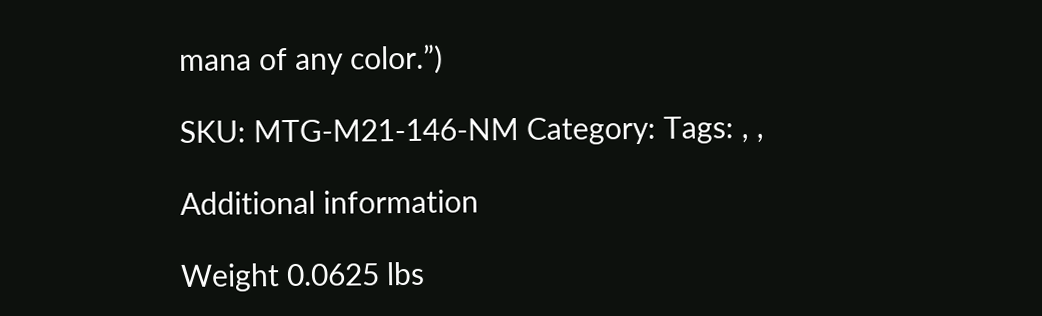mana of any color.”)

SKU: MTG-M21-146-NM Category: Tags: , ,

Additional information

Weight 0.0625 lbs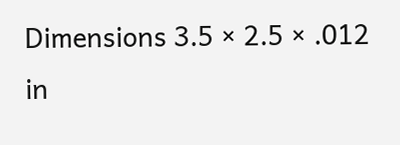Dimensions 3.5 × 2.5 × .012 in